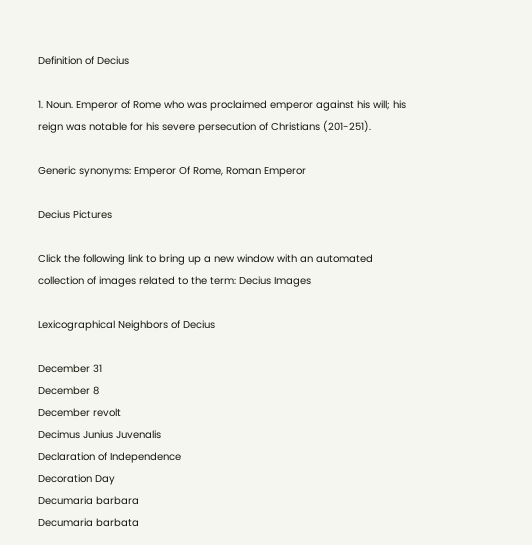Definition of Decius

1. Noun. Emperor of Rome who was proclaimed emperor against his will; his reign was notable for his severe persecution of Christians (201-251).

Generic synonyms: Emperor Of Rome, Roman Emperor

Decius Pictures

Click the following link to bring up a new window with an automated collection of images related to the term: Decius Images

Lexicographical Neighbors of Decius

December 31
December 8
December revolt
Decimus Junius Juvenalis
Declaration of Independence
Decoration Day
Decumaria barbara
Decumaria barbata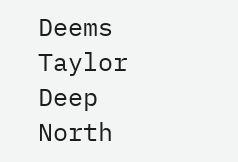Deems Taylor
Deep North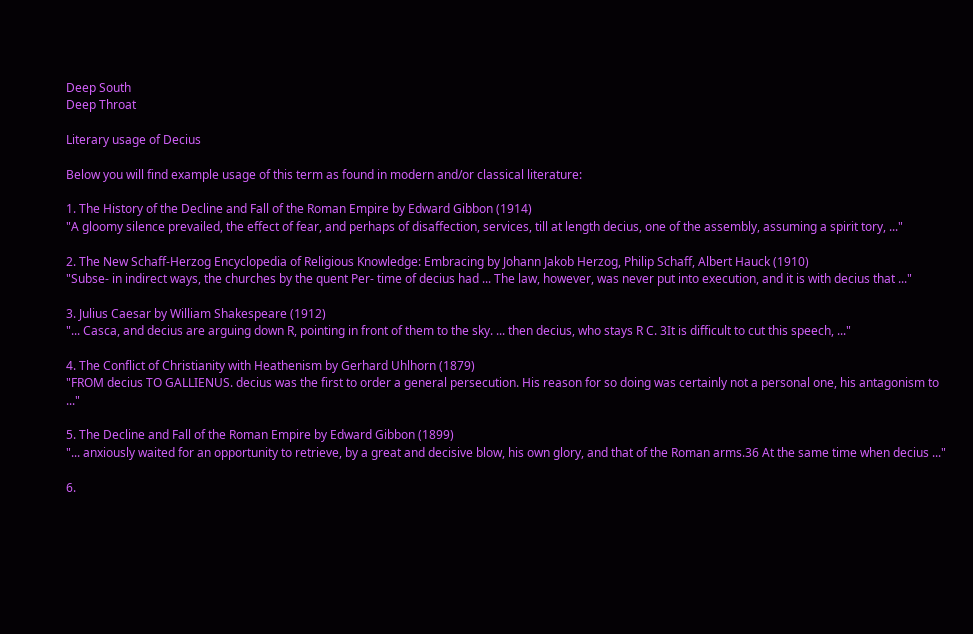Deep South
Deep Throat

Literary usage of Decius

Below you will find example usage of this term as found in modern and/or classical literature:

1. The History of the Decline and Fall of the Roman Empire by Edward Gibbon (1914)
"A gloomy silence prevailed, the effect of fear, and perhaps of disaffection, services, till at length decius, one of the assembly, assuming a spirit tory, ..."

2. The New Schaff-Herzog Encyclopedia of Religious Knowledge: Embracing by Johann Jakob Herzog, Philip Schaff, Albert Hauck (1910)
"Subse- in indirect ways, the churches by the quent Per- time of decius had ... The law, however, was never put into execution, and it is with decius that ..."

3. Julius Caesar by William Shakespeare (1912)
"... Casca, and decius are arguing down R, pointing in front of them to the sky. ... then decius, who stays R C. 3It is difficult to cut this speech, ..."

4. The Conflict of Christianity with Heathenism by Gerhard Uhlhorn (1879)
"FROM decius TO GALLIENUS. decius was the first to order a general persecution. His reason for so doing was certainly not a personal one, his antagonism to ..."

5. The Decline and Fall of the Roman Empire by Edward Gibbon (1899)
"... anxiously waited for an opportunity to retrieve, by a great and decisive blow, his own glory, and that of the Roman arms.36 At the same time when decius ..."

6.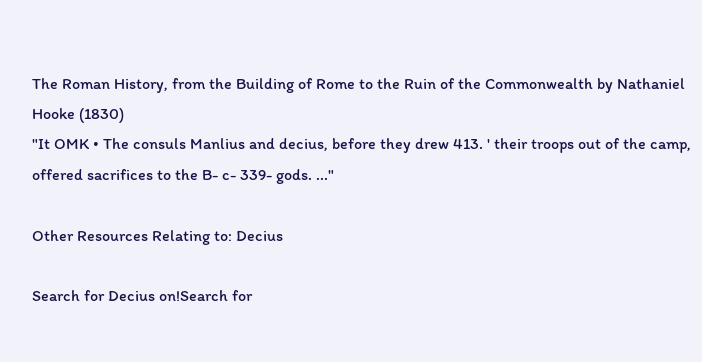The Roman History, from the Building of Rome to the Ruin of the Commonwealth by Nathaniel Hooke (1830)
"It OMK • The consuls Manlius and decius, before they drew 413. ' their troops out of the camp, offered sacrifices to the B- c- 339- gods. ..."

Other Resources Relating to: Decius

Search for Decius on!Search for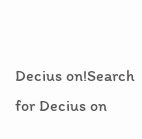Decius on!Search for Decius on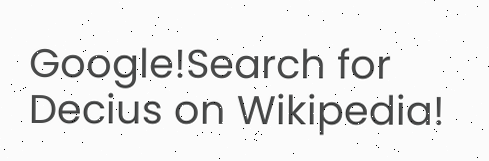Google!Search for Decius on Wikipedia!